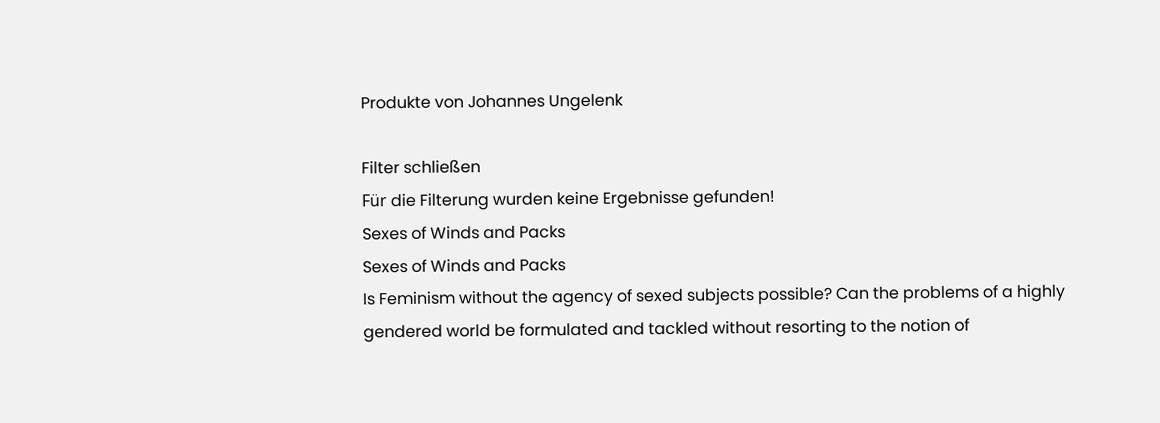Produkte von Johannes Ungelenk

Filter schließen
Für die Filterung wurden keine Ergebnisse gefunden!
Sexes of Winds and Packs
Sexes of Winds and Packs
Is Feminism without the agency of sexed subjects possible? Can the problems of a highly gendered world be formulated and tackled without resorting to the notion of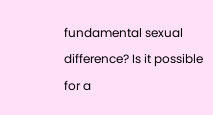fundamental sexual difference? Is it possible for a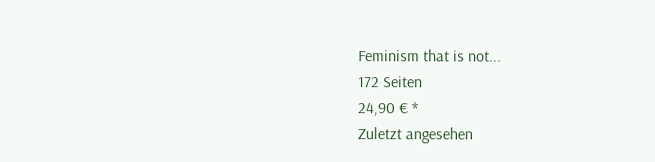Feminism that is not...
172 Seiten
24,90 € *
Zuletzt angesehen